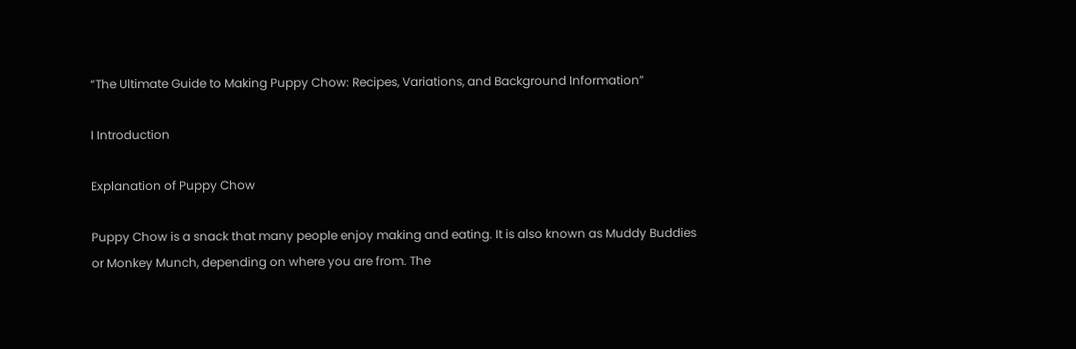“The Ultimate Guide to Making Puppy Chow: Recipes, Variations, and Background Information”

I Introduction

Explanation of Puppy Chow

Puppy Chow is a snack that many people enjoy making and eating. It is also known as Muddy Buddies or Monkey Munch, depending on where you are from. The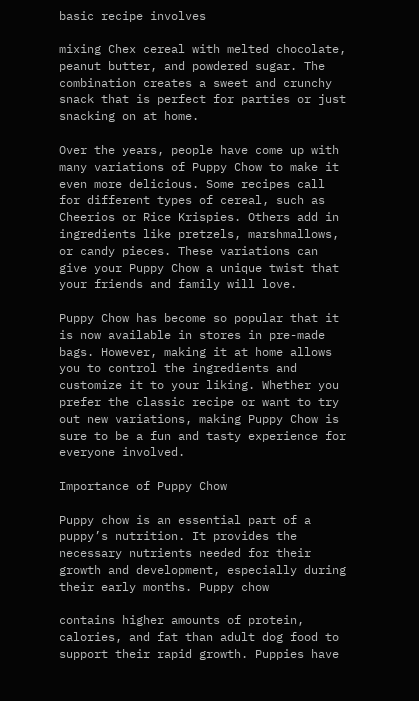basic recipe involves

mixing Chex cereal with melted chocolate, peanut butter, and powdered sugar. The combination creates a sweet and crunchy snack that is perfect for parties or just snacking on at home.

Over the years, people have come up with many variations of Puppy Chow to make it even more delicious. Some recipes call for different types of cereal, such as Cheerios or Rice Krispies. Others add in ingredients like pretzels, marshmallows, or candy pieces. These variations can give your Puppy Chow a unique twist that your friends and family will love.

Puppy Chow has become so popular that it is now available in stores in pre-made bags. However, making it at home allows you to control the ingredients and customize it to your liking. Whether you prefer the classic recipe or want to try out new variations, making Puppy Chow is sure to be a fun and tasty experience for everyone involved.

Importance of Puppy Chow

Puppy chow is an essential part of a puppy’s nutrition. It provides the necessary nutrients needed for their growth and development, especially during their early months. Puppy chow

contains higher amounts of protein, calories, and fat than adult dog food to support their rapid growth. Puppies have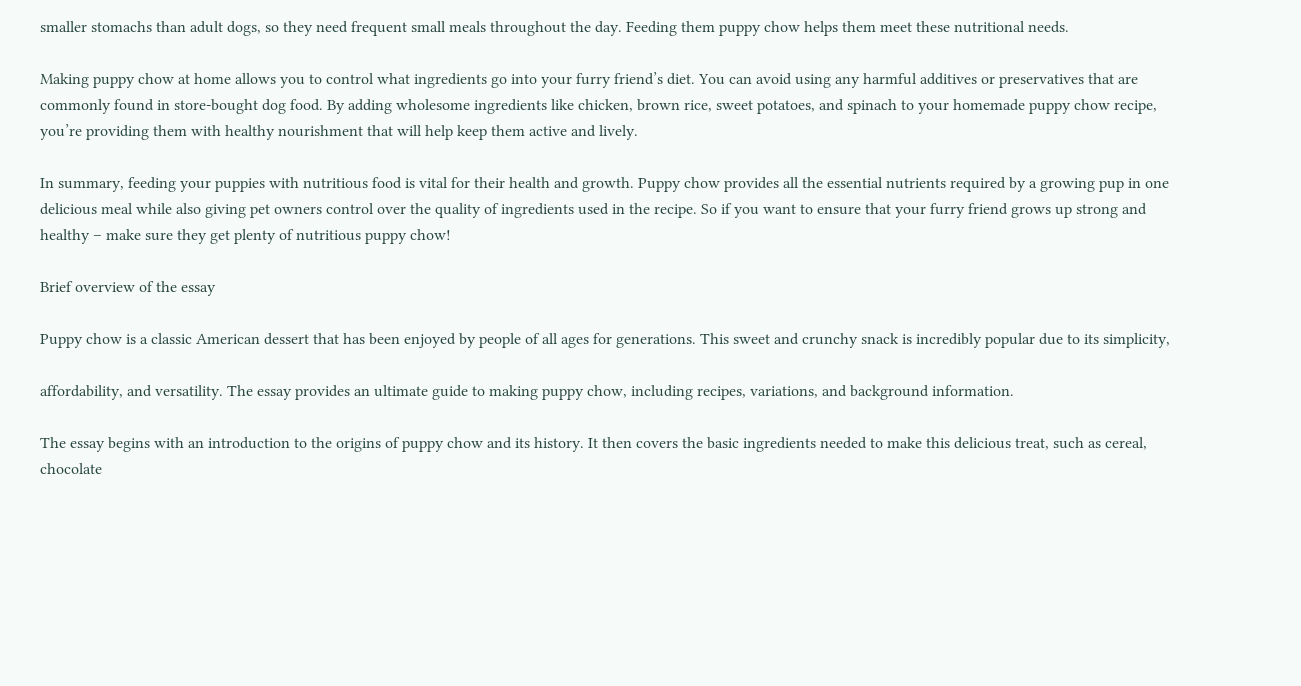smaller stomachs than adult dogs, so they need frequent small meals throughout the day. Feeding them puppy chow helps them meet these nutritional needs.

Making puppy chow at home allows you to control what ingredients go into your furry friend’s diet. You can avoid using any harmful additives or preservatives that are commonly found in store-bought dog food. By adding wholesome ingredients like chicken, brown rice, sweet potatoes, and spinach to your homemade puppy chow recipe, you’re providing them with healthy nourishment that will help keep them active and lively.

In summary, feeding your puppies with nutritious food is vital for their health and growth. Puppy chow provides all the essential nutrients required by a growing pup in one delicious meal while also giving pet owners control over the quality of ingredients used in the recipe. So if you want to ensure that your furry friend grows up strong and healthy – make sure they get plenty of nutritious puppy chow!

Brief overview of the essay

Puppy chow is a classic American dessert that has been enjoyed by people of all ages for generations. This sweet and crunchy snack is incredibly popular due to its simplicity,

affordability, and versatility. The essay provides an ultimate guide to making puppy chow, including recipes, variations, and background information.

The essay begins with an introduction to the origins of puppy chow and its history. It then covers the basic ingredients needed to make this delicious treat, such as cereal, chocolate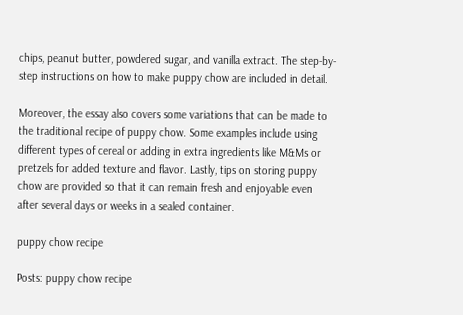chips, peanut butter, powdered sugar, and vanilla extract. The step-by-step instructions on how to make puppy chow are included in detail.

Moreover, the essay also covers some variations that can be made to the traditional recipe of puppy chow. Some examples include using different types of cereal or adding in extra ingredients like M&Ms or pretzels for added texture and flavor. Lastly, tips on storing puppy chow are provided so that it can remain fresh and enjoyable even after several days or weeks in a sealed container.

puppy chow recipe

Posts: puppy chow recipe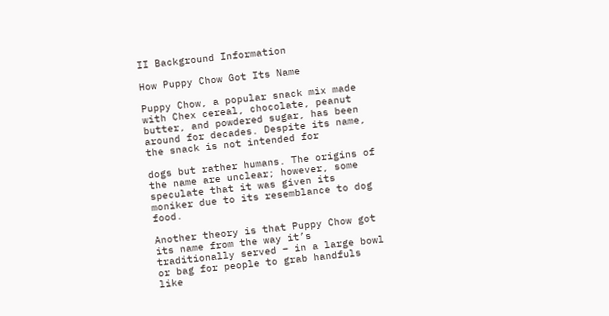II Background Information

How Puppy Chow Got Its Name

Puppy Chow, a popular snack mix made with Chex cereal, chocolate, peanut butter, and powdered sugar, has been around for decades. Despite its name, the snack is not intended for

dogs but rather humans. The origins of the name are unclear; however, some speculate that it was given its moniker due to its resemblance to dog food.

Another theory is that Puppy Chow got its name from the way it’s traditionally served – in a large bowl or bag for people to grab handfuls like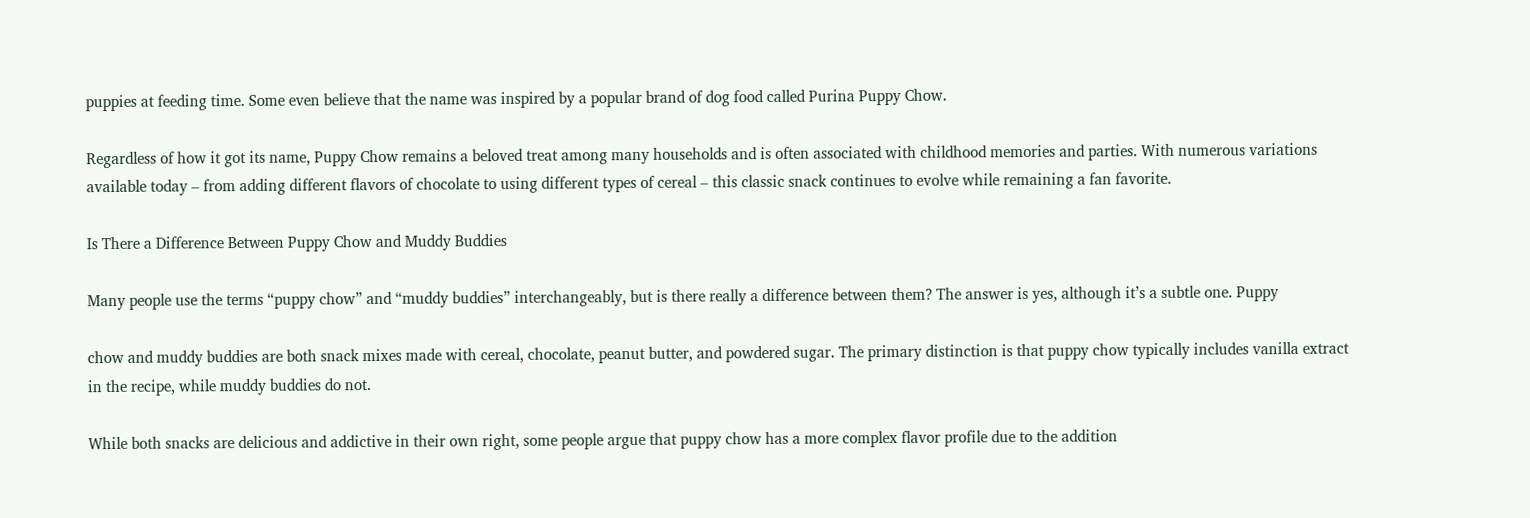puppies at feeding time. Some even believe that the name was inspired by a popular brand of dog food called Purina Puppy Chow.

Regardless of how it got its name, Puppy Chow remains a beloved treat among many households and is often associated with childhood memories and parties. With numerous variations available today – from adding different flavors of chocolate to using different types of cereal – this classic snack continues to evolve while remaining a fan favorite.

Is There a Difference Between Puppy Chow and Muddy Buddies

Many people use the terms “puppy chow” and “muddy buddies” interchangeably, but is there really a difference between them? The answer is yes, although it’s a subtle one. Puppy

chow and muddy buddies are both snack mixes made with cereal, chocolate, peanut butter, and powdered sugar. The primary distinction is that puppy chow typically includes vanilla extract in the recipe, while muddy buddies do not.

While both snacks are delicious and addictive in their own right, some people argue that puppy chow has a more complex flavor profile due to the addition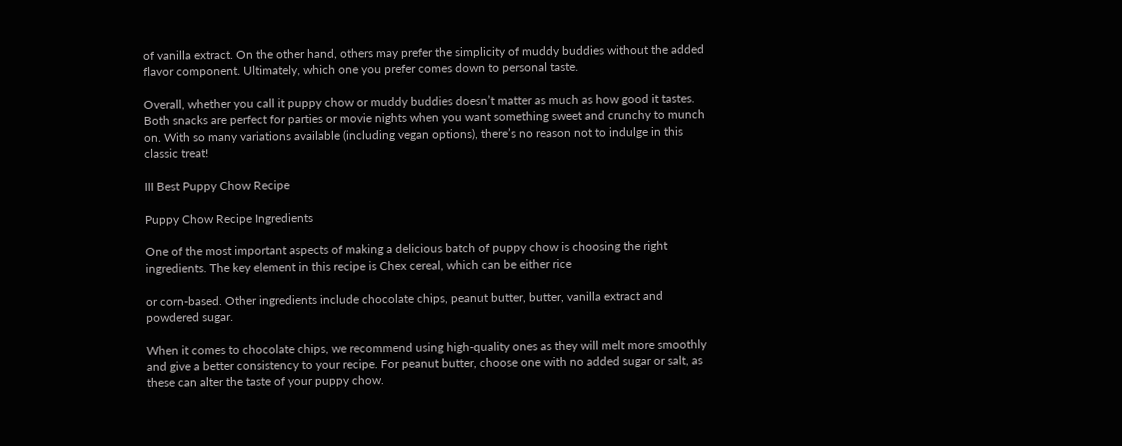of vanilla extract. On the other hand, others may prefer the simplicity of muddy buddies without the added flavor component. Ultimately, which one you prefer comes down to personal taste.

Overall, whether you call it puppy chow or muddy buddies doesn’t matter as much as how good it tastes. Both snacks are perfect for parties or movie nights when you want something sweet and crunchy to munch on. With so many variations available (including vegan options), there’s no reason not to indulge in this classic treat!

III Best Puppy Chow Recipe

Puppy Chow Recipe Ingredients

One of the most important aspects of making a delicious batch of puppy chow is choosing the right ingredients. The key element in this recipe is Chex cereal, which can be either rice

or corn-based. Other ingredients include chocolate chips, peanut butter, butter, vanilla extract and powdered sugar.

When it comes to chocolate chips, we recommend using high-quality ones as they will melt more smoothly and give a better consistency to your recipe. For peanut butter, choose one with no added sugar or salt, as these can alter the taste of your puppy chow.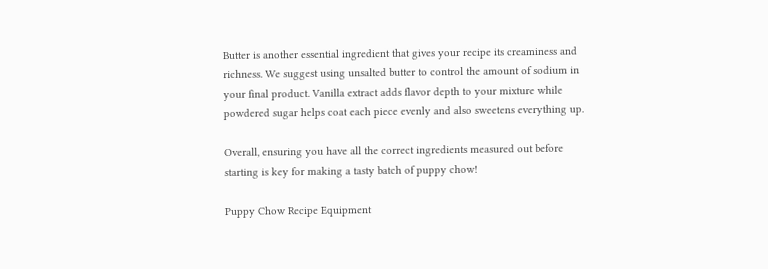Butter is another essential ingredient that gives your recipe its creaminess and richness. We suggest using unsalted butter to control the amount of sodium in your final product. Vanilla extract adds flavor depth to your mixture while powdered sugar helps coat each piece evenly and also sweetens everything up.

Overall, ensuring you have all the correct ingredients measured out before starting is key for making a tasty batch of puppy chow!

Puppy Chow Recipe Equipment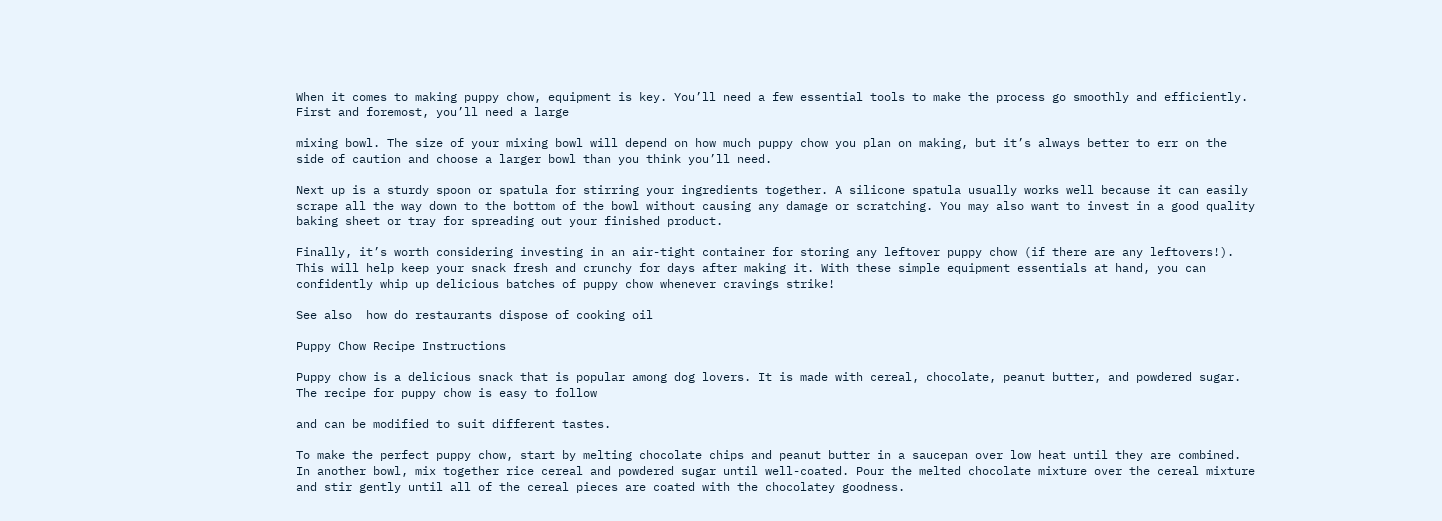When it comes to making puppy chow, equipment is key. You’ll need a few essential tools to make the process go smoothly and efficiently. First and foremost, you’ll need a large

mixing bowl. The size of your mixing bowl will depend on how much puppy chow you plan on making, but it’s always better to err on the side of caution and choose a larger bowl than you think you’ll need.

Next up is a sturdy spoon or spatula for stirring your ingredients together. A silicone spatula usually works well because it can easily scrape all the way down to the bottom of the bowl without causing any damage or scratching. You may also want to invest in a good quality baking sheet or tray for spreading out your finished product.

Finally, it’s worth considering investing in an air-tight container for storing any leftover puppy chow (if there are any leftovers!). This will help keep your snack fresh and crunchy for days after making it. With these simple equipment essentials at hand, you can confidently whip up delicious batches of puppy chow whenever cravings strike!

See also  how do restaurants dispose of cooking oil

Puppy Chow Recipe Instructions

Puppy chow is a delicious snack that is popular among dog lovers. It is made with cereal, chocolate, peanut butter, and powdered sugar. The recipe for puppy chow is easy to follow

and can be modified to suit different tastes.

To make the perfect puppy chow, start by melting chocolate chips and peanut butter in a saucepan over low heat until they are combined. In another bowl, mix together rice cereal and powdered sugar until well-coated. Pour the melted chocolate mixture over the cereal mixture and stir gently until all of the cereal pieces are coated with the chocolatey goodness.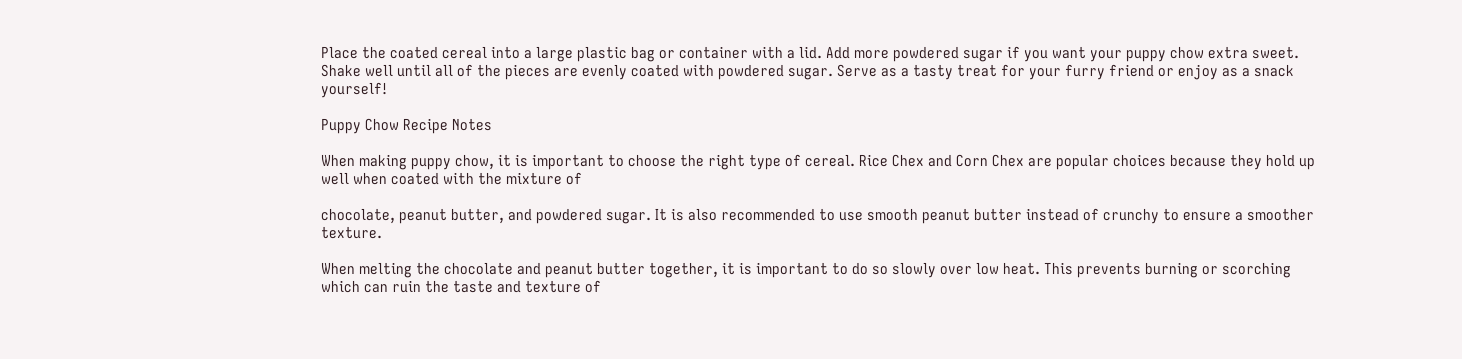Place the coated cereal into a large plastic bag or container with a lid. Add more powdered sugar if you want your puppy chow extra sweet. Shake well until all of the pieces are evenly coated with powdered sugar. Serve as a tasty treat for your furry friend or enjoy as a snack yourself!

Puppy Chow Recipe Notes

When making puppy chow, it is important to choose the right type of cereal. Rice Chex and Corn Chex are popular choices because they hold up well when coated with the mixture of

chocolate, peanut butter, and powdered sugar. It is also recommended to use smooth peanut butter instead of crunchy to ensure a smoother texture.

When melting the chocolate and peanut butter together, it is important to do so slowly over low heat. This prevents burning or scorching which can ruin the taste and texture of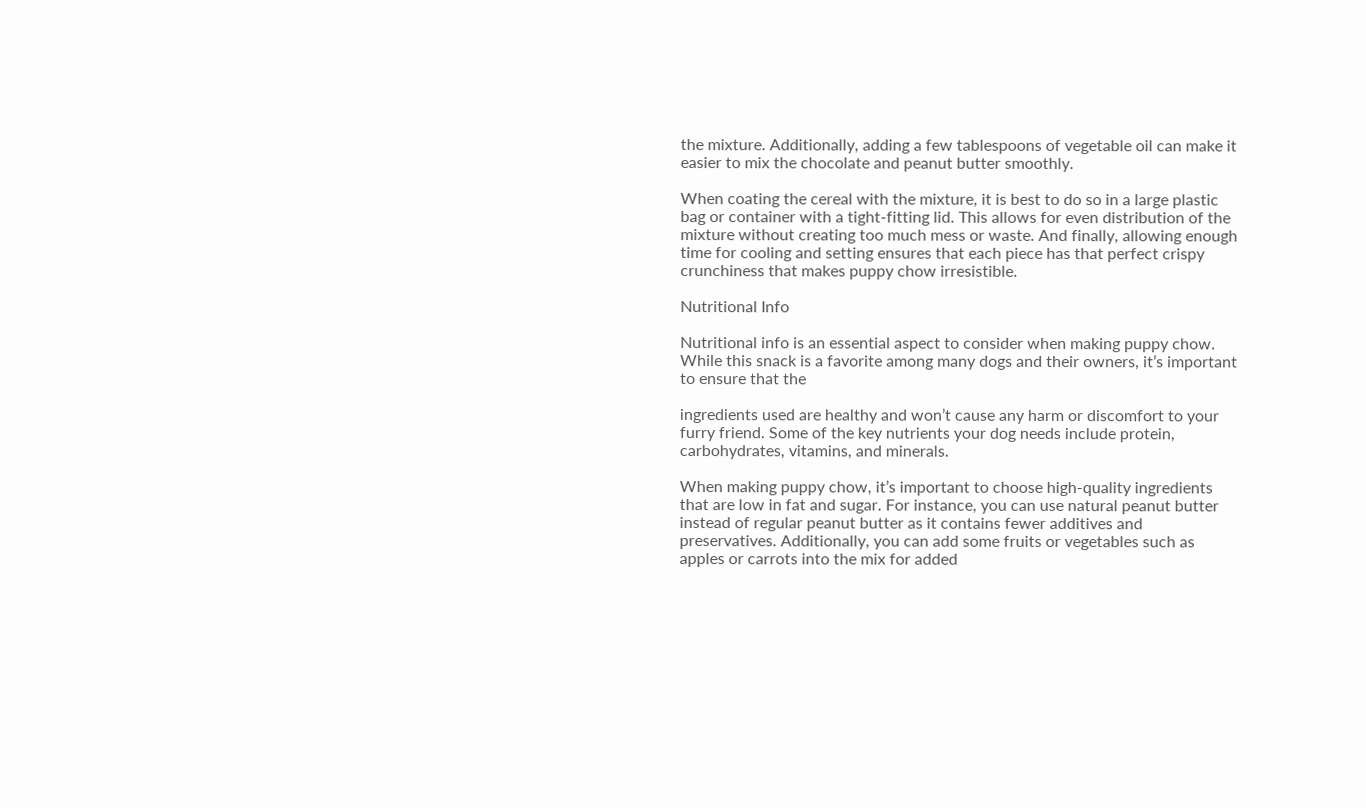the mixture. Additionally, adding a few tablespoons of vegetable oil can make it easier to mix the chocolate and peanut butter smoothly.

When coating the cereal with the mixture, it is best to do so in a large plastic bag or container with a tight-fitting lid. This allows for even distribution of the mixture without creating too much mess or waste. And finally, allowing enough time for cooling and setting ensures that each piece has that perfect crispy crunchiness that makes puppy chow irresistible.

Nutritional Info

Nutritional info is an essential aspect to consider when making puppy chow. While this snack is a favorite among many dogs and their owners, it’s important to ensure that the

ingredients used are healthy and won’t cause any harm or discomfort to your furry friend. Some of the key nutrients your dog needs include protein, carbohydrates, vitamins, and minerals.

When making puppy chow, it’s important to choose high-quality ingredients that are low in fat and sugar. For instance, you can use natural peanut butter instead of regular peanut butter as it contains fewer additives and preservatives. Additionally, you can add some fruits or vegetables such as apples or carrots into the mix for added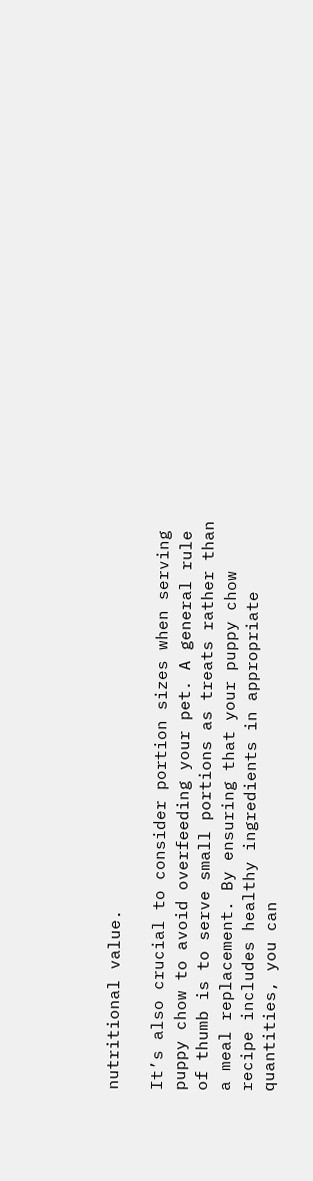nutritional value.

It’s also crucial to consider portion sizes when serving puppy chow to avoid overfeeding your pet. A general rule of thumb is to serve small portions as treats rather than a meal replacement. By ensuring that your puppy chow recipe includes healthy ingredients in appropriate quantities, you can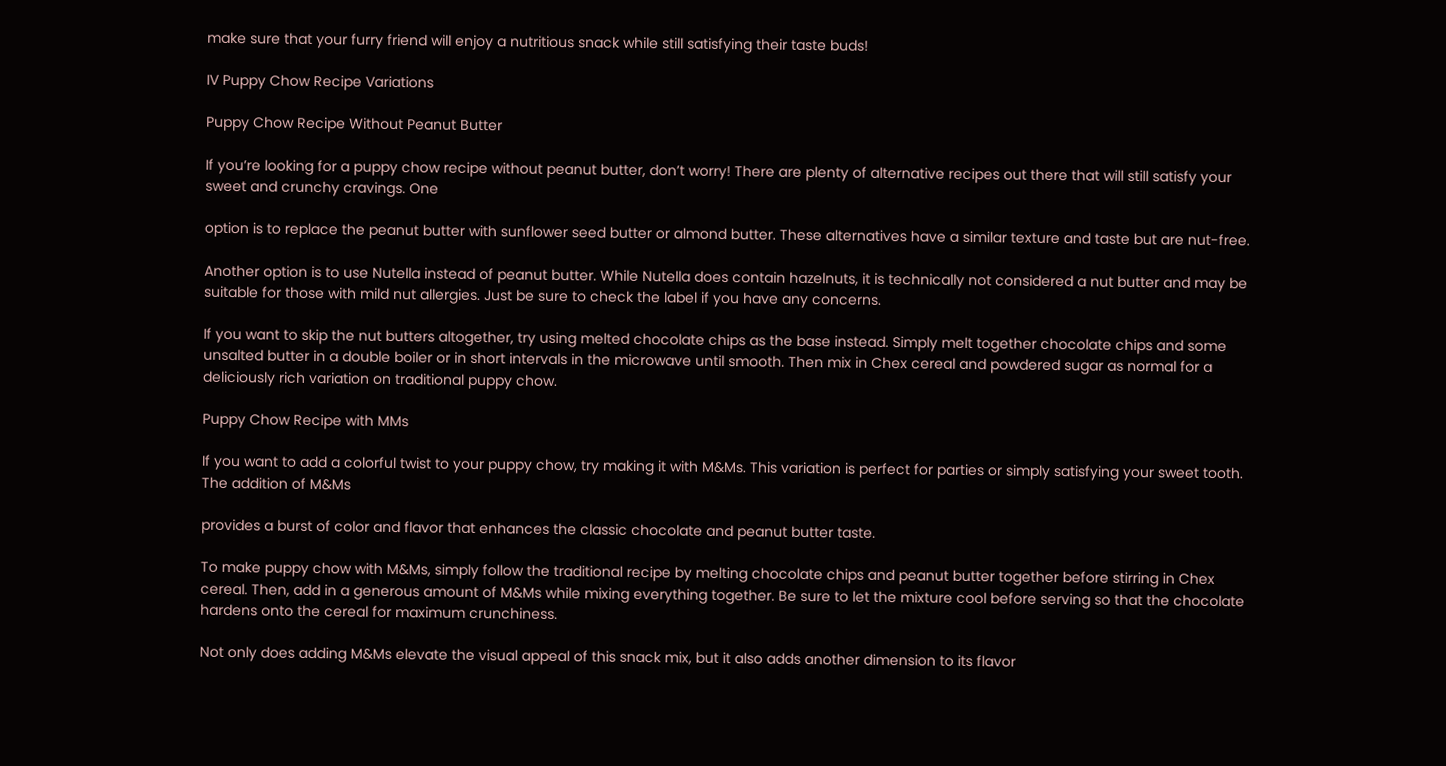make sure that your furry friend will enjoy a nutritious snack while still satisfying their taste buds!

IV Puppy Chow Recipe Variations

Puppy Chow Recipe Without Peanut Butter

If you’re looking for a puppy chow recipe without peanut butter, don’t worry! There are plenty of alternative recipes out there that will still satisfy your sweet and crunchy cravings. One

option is to replace the peanut butter with sunflower seed butter or almond butter. These alternatives have a similar texture and taste but are nut-free.

Another option is to use Nutella instead of peanut butter. While Nutella does contain hazelnuts, it is technically not considered a nut butter and may be suitable for those with mild nut allergies. Just be sure to check the label if you have any concerns.

If you want to skip the nut butters altogether, try using melted chocolate chips as the base instead. Simply melt together chocolate chips and some unsalted butter in a double boiler or in short intervals in the microwave until smooth. Then mix in Chex cereal and powdered sugar as normal for a deliciously rich variation on traditional puppy chow.

Puppy Chow Recipe with MMs

If you want to add a colorful twist to your puppy chow, try making it with M&Ms. This variation is perfect for parties or simply satisfying your sweet tooth. The addition of M&Ms

provides a burst of color and flavor that enhances the classic chocolate and peanut butter taste.

To make puppy chow with M&Ms, simply follow the traditional recipe by melting chocolate chips and peanut butter together before stirring in Chex cereal. Then, add in a generous amount of M&Ms while mixing everything together. Be sure to let the mixture cool before serving so that the chocolate hardens onto the cereal for maximum crunchiness.

Not only does adding M&Ms elevate the visual appeal of this snack mix, but it also adds another dimension to its flavor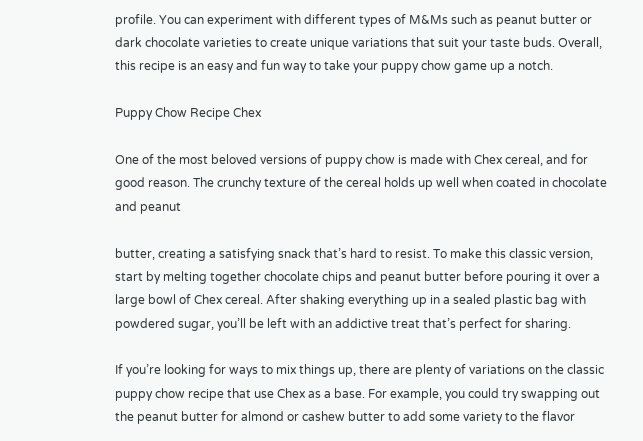profile. You can experiment with different types of M&Ms such as peanut butter or dark chocolate varieties to create unique variations that suit your taste buds. Overall, this recipe is an easy and fun way to take your puppy chow game up a notch.

Puppy Chow Recipe Chex

One of the most beloved versions of puppy chow is made with Chex cereal, and for good reason. The crunchy texture of the cereal holds up well when coated in chocolate and peanut

butter, creating a satisfying snack that’s hard to resist. To make this classic version, start by melting together chocolate chips and peanut butter before pouring it over a large bowl of Chex cereal. After shaking everything up in a sealed plastic bag with powdered sugar, you’ll be left with an addictive treat that’s perfect for sharing.

If you’re looking for ways to mix things up, there are plenty of variations on the classic puppy chow recipe that use Chex as a base. For example, you could try swapping out the peanut butter for almond or cashew butter to add some variety to the flavor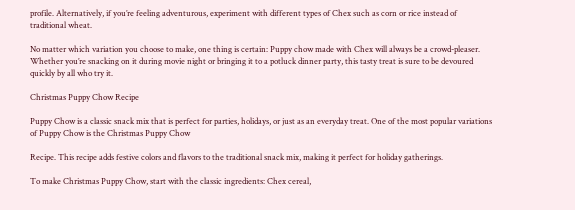profile. Alternatively, if you’re feeling adventurous, experiment with different types of Chex such as corn or rice instead of traditional wheat.

No matter which variation you choose to make, one thing is certain: Puppy chow made with Chex will always be a crowd-pleaser. Whether you’re snacking on it during movie night or bringing it to a potluck dinner party, this tasty treat is sure to be devoured quickly by all who try it.

Christmas Puppy Chow Recipe

Puppy Chow is a classic snack mix that is perfect for parties, holidays, or just as an everyday treat. One of the most popular variations of Puppy Chow is the Christmas Puppy Chow

Recipe. This recipe adds festive colors and flavors to the traditional snack mix, making it perfect for holiday gatherings.

To make Christmas Puppy Chow, start with the classic ingredients: Chex cereal,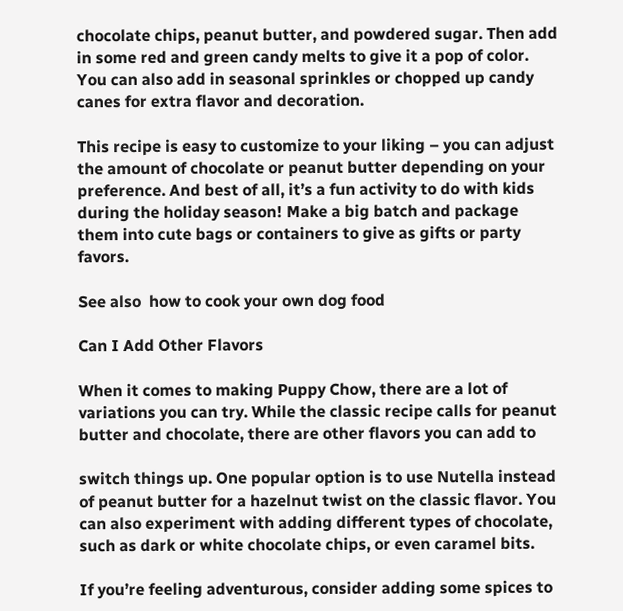chocolate chips, peanut butter, and powdered sugar. Then add in some red and green candy melts to give it a pop of color. You can also add in seasonal sprinkles or chopped up candy canes for extra flavor and decoration.

This recipe is easy to customize to your liking – you can adjust the amount of chocolate or peanut butter depending on your preference. And best of all, it’s a fun activity to do with kids during the holiday season! Make a big batch and package them into cute bags or containers to give as gifts or party favors.

See also  how to cook your own dog food

Can I Add Other Flavors

When it comes to making Puppy Chow, there are a lot of variations you can try. While the classic recipe calls for peanut butter and chocolate, there are other flavors you can add to

switch things up. One popular option is to use Nutella instead of peanut butter for a hazelnut twist on the classic flavor. You can also experiment with adding different types of chocolate, such as dark or white chocolate chips, or even caramel bits.

If you’re feeling adventurous, consider adding some spices to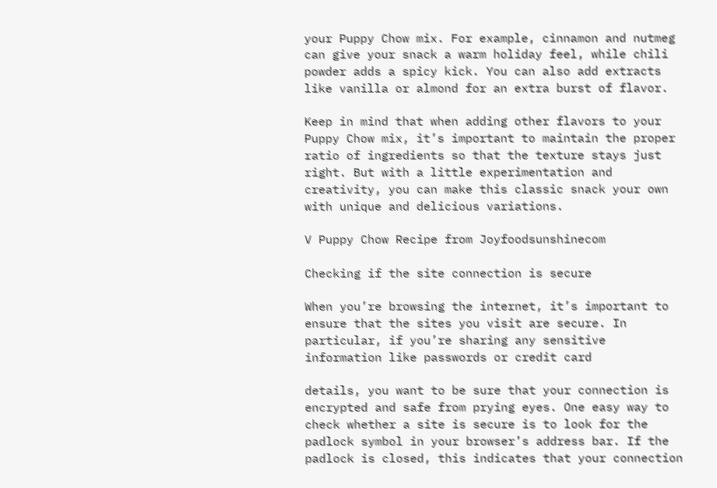your Puppy Chow mix. For example, cinnamon and nutmeg can give your snack a warm holiday feel, while chili powder adds a spicy kick. You can also add extracts like vanilla or almond for an extra burst of flavor.

Keep in mind that when adding other flavors to your Puppy Chow mix, it’s important to maintain the proper ratio of ingredients so that the texture stays just right. But with a little experimentation and creativity, you can make this classic snack your own with unique and delicious variations.

V Puppy Chow Recipe from Joyfoodsunshinecom

Checking if the site connection is secure

When you’re browsing the internet, it’s important to ensure that the sites you visit are secure. In particular, if you’re sharing any sensitive information like passwords or credit card

details, you want to be sure that your connection is encrypted and safe from prying eyes. One easy way to check whether a site is secure is to look for the padlock symbol in your browser’s address bar. If the padlock is closed, this indicates that your connection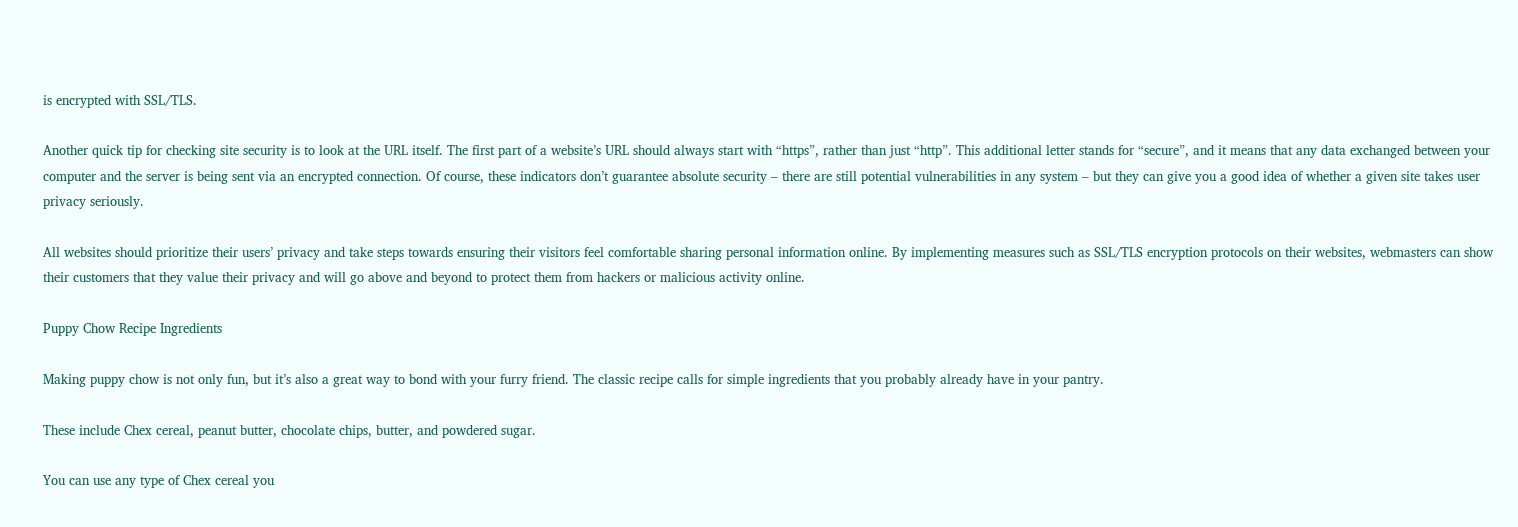is encrypted with SSL/TLS.

Another quick tip for checking site security is to look at the URL itself. The first part of a website’s URL should always start with “https”, rather than just “http”. This additional letter stands for “secure”, and it means that any data exchanged between your computer and the server is being sent via an encrypted connection. Of course, these indicators don’t guarantee absolute security – there are still potential vulnerabilities in any system – but they can give you a good idea of whether a given site takes user privacy seriously.

All websites should prioritize their users’ privacy and take steps towards ensuring their visitors feel comfortable sharing personal information online. By implementing measures such as SSL/TLS encryption protocols on their websites, webmasters can show their customers that they value their privacy and will go above and beyond to protect them from hackers or malicious activity online.

Puppy Chow Recipe Ingredients

Making puppy chow is not only fun, but it’s also a great way to bond with your furry friend. The classic recipe calls for simple ingredients that you probably already have in your pantry.

These include Chex cereal, peanut butter, chocolate chips, butter, and powdered sugar.

You can use any type of Chex cereal you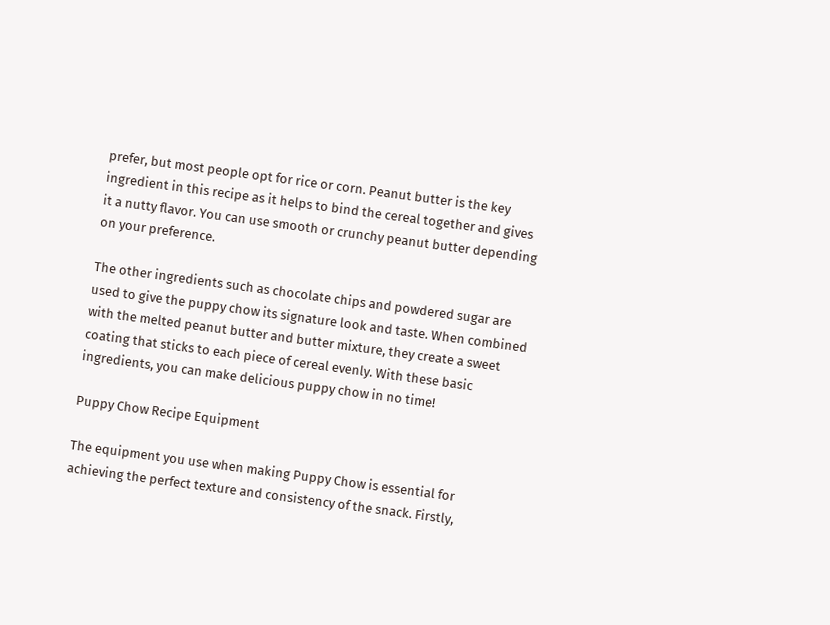prefer, but most people opt for rice or corn. Peanut butter is the key ingredient in this recipe as it helps to bind the cereal together and gives it a nutty flavor. You can use smooth or crunchy peanut butter depending on your preference.

The other ingredients such as chocolate chips and powdered sugar are used to give the puppy chow its signature look and taste. When combined with the melted peanut butter and butter mixture, they create a sweet coating that sticks to each piece of cereal evenly. With these basic ingredients, you can make delicious puppy chow in no time!

Puppy Chow Recipe Equipment

The equipment you use when making Puppy Chow is essential for achieving the perfect texture and consistency of the snack. Firstly,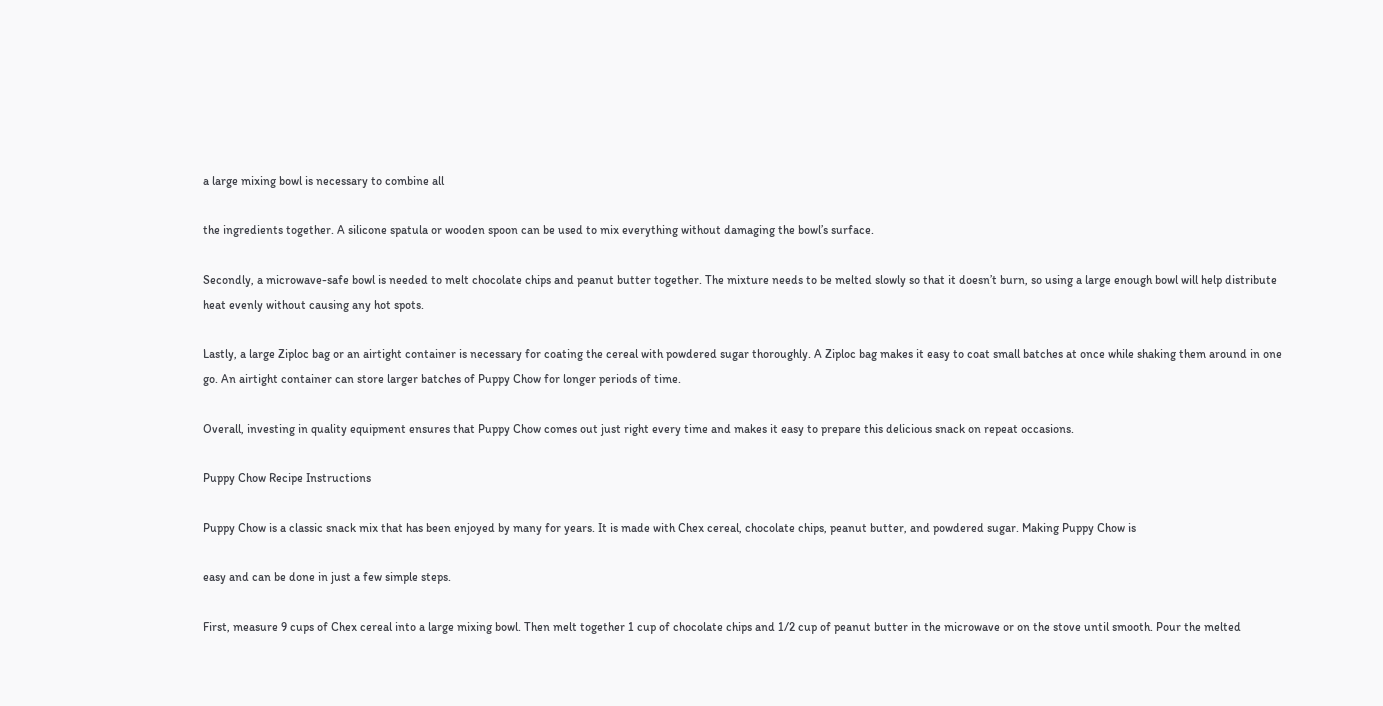a large mixing bowl is necessary to combine all

the ingredients together. A silicone spatula or wooden spoon can be used to mix everything without damaging the bowl’s surface.

Secondly, a microwave-safe bowl is needed to melt chocolate chips and peanut butter together. The mixture needs to be melted slowly so that it doesn’t burn, so using a large enough bowl will help distribute heat evenly without causing any hot spots.

Lastly, a large Ziploc bag or an airtight container is necessary for coating the cereal with powdered sugar thoroughly. A Ziploc bag makes it easy to coat small batches at once while shaking them around in one go. An airtight container can store larger batches of Puppy Chow for longer periods of time.

Overall, investing in quality equipment ensures that Puppy Chow comes out just right every time and makes it easy to prepare this delicious snack on repeat occasions.

Puppy Chow Recipe Instructions

Puppy Chow is a classic snack mix that has been enjoyed by many for years. It is made with Chex cereal, chocolate chips, peanut butter, and powdered sugar. Making Puppy Chow is

easy and can be done in just a few simple steps.

First, measure 9 cups of Chex cereal into a large mixing bowl. Then melt together 1 cup of chocolate chips and 1/2 cup of peanut butter in the microwave or on the stove until smooth. Pour the melted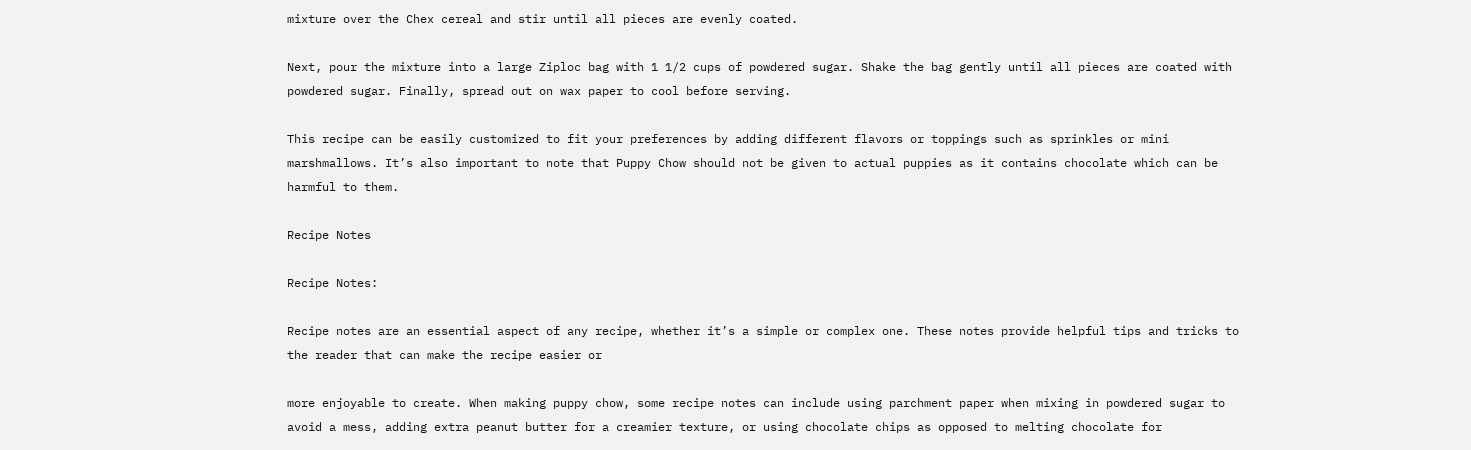mixture over the Chex cereal and stir until all pieces are evenly coated.

Next, pour the mixture into a large Ziploc bag with 1 1/2 cups of powdered sugar. Shake the bag gently until all pieces are coated with powdered sugar. Finally, spread out on wax paper to cool before serving.

This recipe can be easily customized to fit your preferences by adding different flavors or toppings such as sprinkles or mini marshmallows. It’s also important to note that Puppy Chow should not be given to actual puppies as it contains chocolate which can be harmful to them.

Recipe Notes

Recipe Notes:

Recipe notes are an essential aspect of any recipe, whether it’s a simple or complex one. These notes provide helpful tips and tricks to the reader that can make the recipe easier or

more enjoyable to create. When making puppy chow, some recipe notes can include using parchment paper when mixing in powdered sugar to avoid a mess, adding extra peanut butter for a creamier texture, or using chocolate chips as opposed to melting chocolate for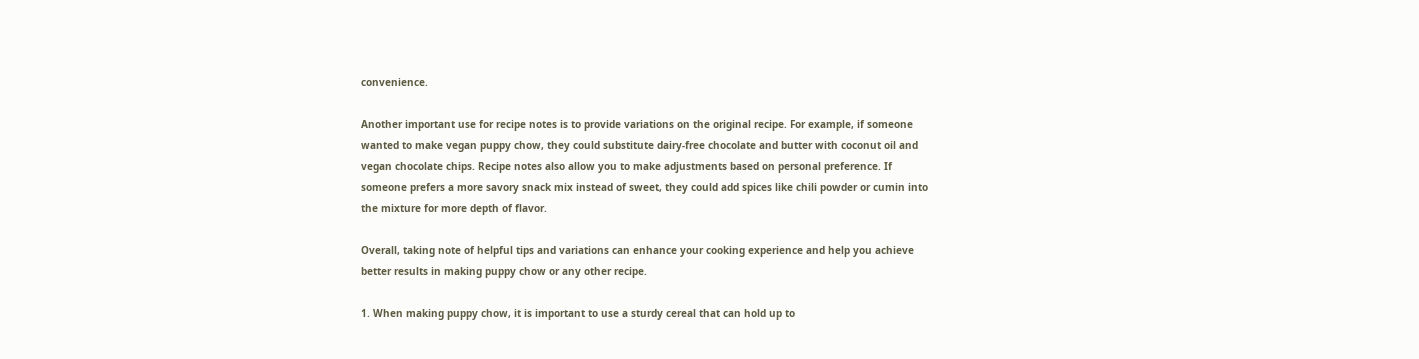convenience.

Another important use for recipe notes is to provide variations on the original recipe. For example, if someone wanted to make vegan puppy chow, they could substitute dairy-free chocolate and butter with coconut oil and vegan chocolate chips. Recipe notes also allow you to make adjustments based on personal preference. If someone prefers a more savory snack mix instead of sweet, they could add spices like chili powder or cumin into the mixture for more depth of flavor.

Overall, taking note of helpful tips and variations can enhance your cooking experience and help you achieve better results in making puppy chow or any other recipe.

1. When making puppy chow, it is important to use a sturdy cereal that can hold up to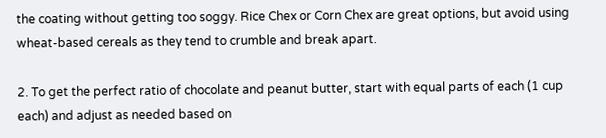the coating without getting too soggy. Rice Chex or Corn Chex are great options, but avoid using wheat-based cereals as they tend to crumble and break apart.

2. To get the perfect ratio of chocolate and peanut butter, start with equal parts of each (1 cup each) and adjust as needed based on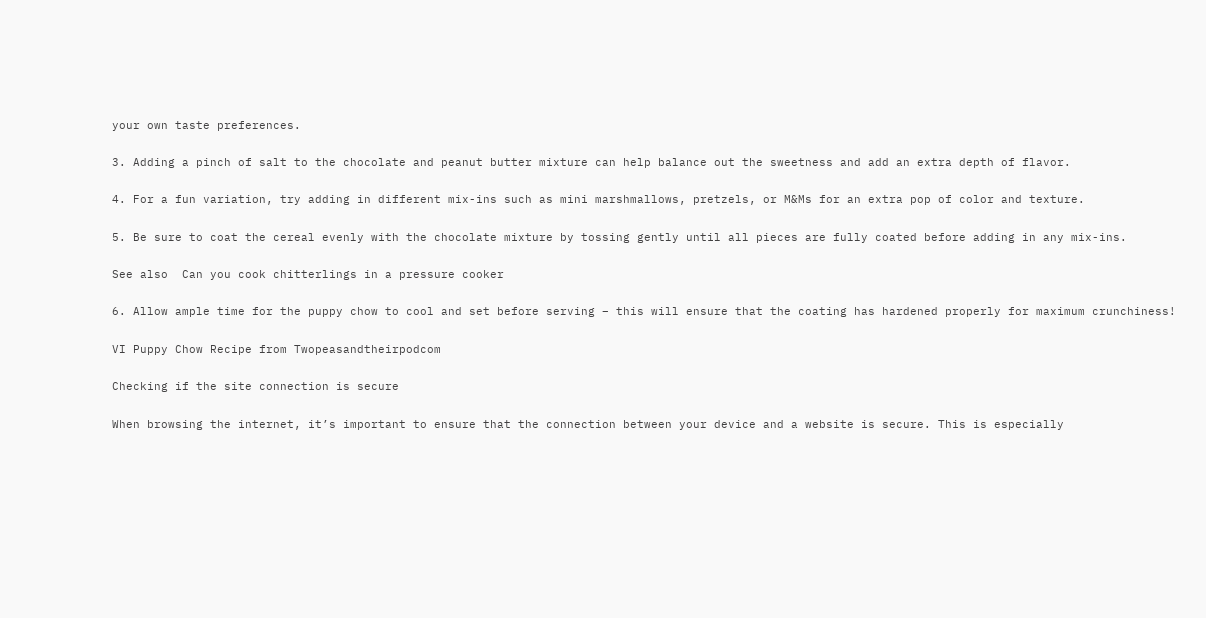your own taste preferences.

3. Adding a pinch of salt to the chocolate and peanut butter mixture can help balance out the sweetness and add an extra depth of flavor.

4. For a fun variation, try adding in different mix-ins such as mini marshmallows, pretzels, or M&Ms for an extra pop of color and texture.

5. Be sure to coat the cereal evenly with the chocolate mixture by tossing gently until all pieces are fully coated before adding in any mix-ins.

See also  Can you cook chitterlings in a pressure cooker

6. Allow ample time for the puppy chow to cool and set before serving – this will ensure that the coating has hardened properly for maximum crunchiness!

VI Puppy Chow Recipe from Twopeasandtheirpodcom

Checking if the site connection is secure

When browsing the internet, it’s important to ensure that the connection between your device and a website is secure. This is especially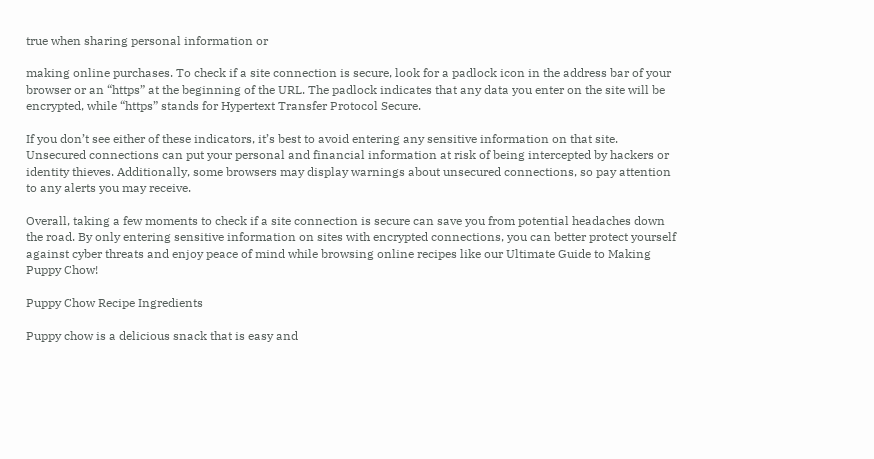true when sharing personal information or

making online purchases. To check if a site connection is secure, look for a padlock icon in the address bar of your browser or an “https” at the beginning of the URL. The padlock indicates that any data you enter on the site will be encrypted, while “https” stands for Hypertext Transfer Protocol Secure.

If you don’t see either of these indicators, it’s best to avoid entering any sensitive information on that site. Unsecured connections can put your personal and financial information at risk of being intercepted by hackers or identity thieves. Additionally, some browsers may display warnings about unsecured connections, so pay attention to any alerts you may receive.

Overall, taking a few moments to check if a site connection is secure can save you from potential headaches down the road. By only entering sensitive information on sites with encrypted connections, you can better protect yourself against cyber threats and enjoy peace of mind while browsing online recipes like our Ultimate Guide to Making Puppy Chow!

Puppy Chow Recipe Ingredients

Puppy chow is a delicious snack that is easy and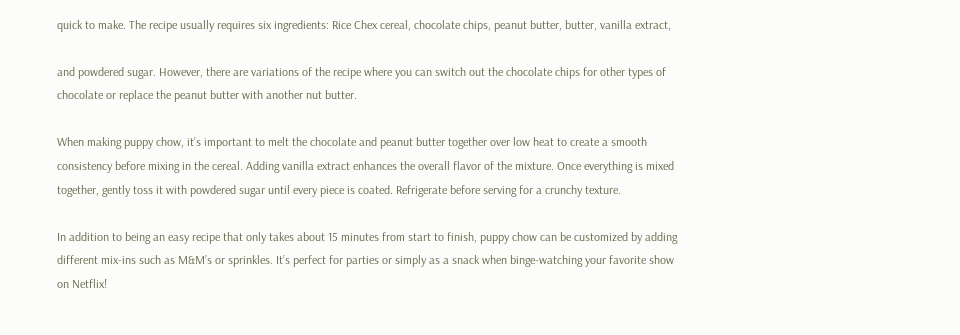quick to make. The recipe usually requires six ingredients: Rice Chex cereal, chocolate chips, peanut butter, butter, vanilla extract,

and powdered sugar. However, there are variations of the recipe where you can switch out the chocolate chips for other types of chocolate or replace the peanut butter with another nut butter.

When making puppy chow, it’s important to melt the chocolate and peanut butter together over low heat to create a smooth consistency before mixing in the cereal. Adding vanilla extract enhances the overall flavor of the mixture. Once everything is mixed together, gently toss it with powdered sugar until every piece is coated. Refrigerate before serving for a crunchy texture.

In addition to being an easy recipe that only takes about 15 minutes from start to finish, puppy chow can be customized by adding different mix-ins such as M&M’s or sprinkles. It’s perfect for parties or simply as a snack when binge-watching your favorite show on Netflix!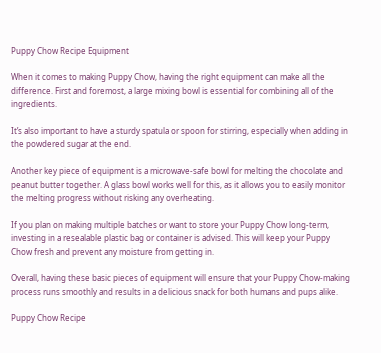Puppy Chow Recipe Equipment

When it comes to making Puppy Chow, having the right equipment can make all the difference. First and foremost, a large mixing bowl is essential for combining all of the ingredients.

It’s also important to have a sturdy spatula or spoon for stirring, especially when adding in the powdered sugar at the end.

Another key piece of equipment is a microwave-safe bowl for melting the chocolate and peanut butter together. A glass bowl works well for this, as it allows you to easily monitor the melting progress without risking any overheating.

If you plan on making multiple batches or want to store your Puppy Chow long-term, investing in a resealable plastic bag or container is advised. This will keep your Puppy Chow fresh and prevent any moisture from getting in.

Overall, having these basic pieces of equipment will ensure that your Puppy Chow-making process runs smoothly and results in a delicious snack for both humans and pups alike.

Puppy Chow Recipe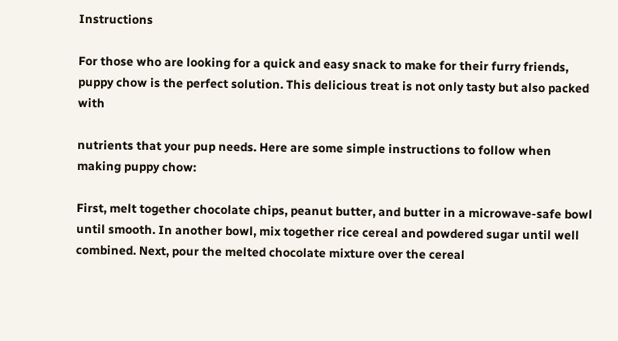Instructions

For those who are looking for a quick and easy snack to make for their furry friends, puppy chow is the perfect solution. This delicious treat is not only tasty but also packed with

nutrients that your pup needs. Here are some simple instructions to follow when making puppy chow:

First, melt together chocolate chips, peanut butter, and butter in a microwave-safe bowl until smooth. In another bowl, mix together rice cereal and powdered sugar until well combined. Next, pour the melted chocolate mixture over the cereal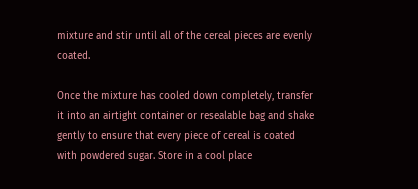mixture and stir until all of the cereal pieces are evenly coated.

Once the mixture has cooled down completely, transfer it into an airtight container or resealable bag and shake gently to ensure that every piece of cereal is coated with powdered sugar. Store in a cool place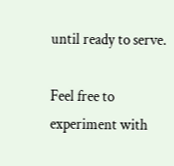until ready to serve.

Feel free to experiment with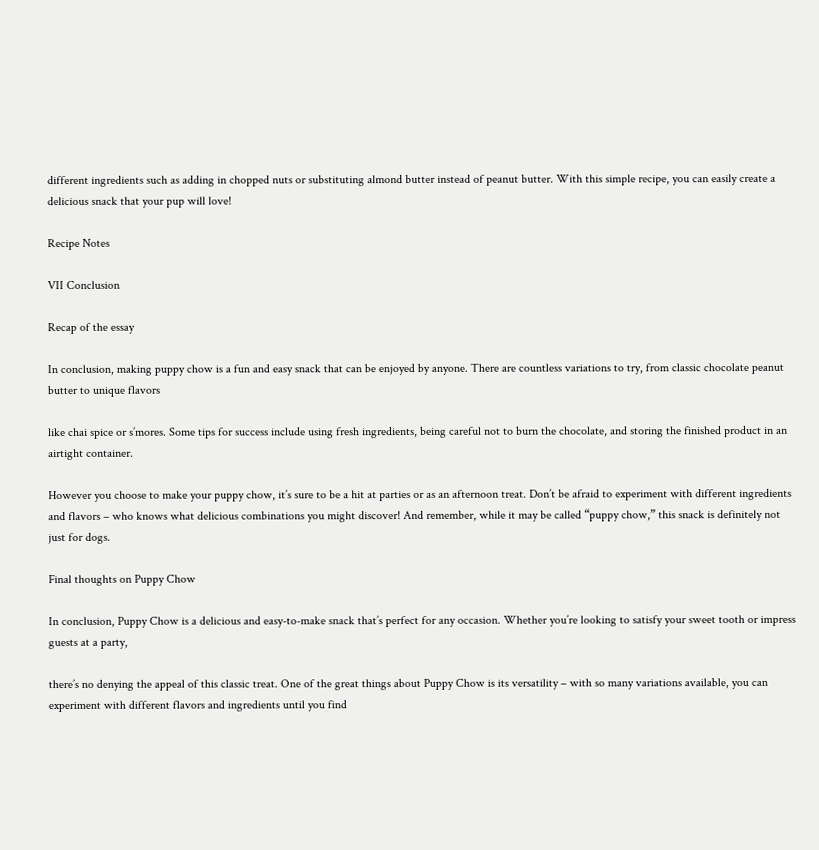different ingredients such as adding in chopped nuts or substituting almond butter instead of peanut butter. With this simple recipe, you can easily create a delicious snack that your pup will love!

Recipe Notes

VII Conclusion

Recap of the essay

In conclusion, making puppy chow is a fun and easy snack that can be enjoyed by anyone. There are countless variations to try, from classic chocolate peanut butter to unique flavors

like chai spice or s’mores. Some tips for success include using fresh ingredients, being careful not to burn the chocolate, and storing the finished product in an airtight container.

However you choose to make your puppy chow, it’s sure to be a hit at parties or as an afternoon treat. Don’t be afraid to experiment with different ingredients and flavors – who knows what delicious combinations you might discover! And remember, while it may be called “puppy chow,” this snack is definitely not just for dogs.

Final thoughts on Puppy Chow

In conclusion, Puppy Chow is a delicious and easy-to-make snack that’s perfect for any occasion. Whether you’re looking to satisfy your sweet tooth or impress guests at a party,

there’s no denying the appeal of this classic treat. One of the great things about Puppy Chow is its versatility – with so many variations available, you can experiment with different flavors and ingredients until you find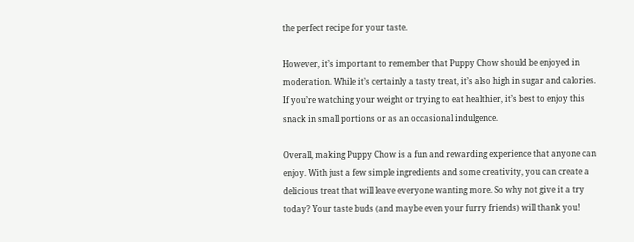the perfect recipe for your taste.

However, it’s important to remember that Puppy Chow should be enjoyed in moderation. While it’s certainly a tasty treat, it’s also high in sugar and calories. If you’re watching your weight or trying to eat healthier, it’s best to enjoy this snack in small portions or as an occasional indulgence.

Overall, making Puppy Chow is a fun and rewarding experience that anyone can enjoy. With just a few simple ingredients and some creativity, you can create a delicious treat that will leave everyone wanting more. So why not give it a try today? Your taste buds (and maybe even your furry friends) will thank you!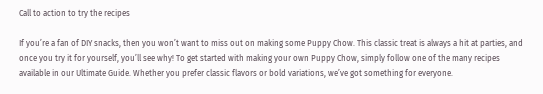Call to action to try the recipes

If you’re a fan of DIY snacks, then you won’t want to miss out on making some Puppy Chow. This classic treat is always a hit at parties, and once you try it for yourself, you’ll see why! To get started with making your own Puppy Chow, simply follow one of the many recipes available in our Ultimate Guide. Whether you prefer classic flavors or bold variations, we’ve got something for everyone.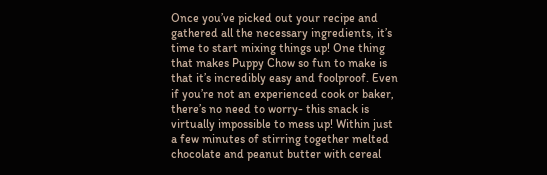Once you’ve picked out your recipe and gathered all the necessary ingredients, it’s time to start mixing things up! One thing that makes Puppy Chow so fun to make is that it’s incredibly easy and foolproof. Even if you’re not an experienced cook or baker, there’s no need to worry- this snack is virtually impossible to mess up! Within just a few minutes of stirring together melted chocolate and peanut butter with cereal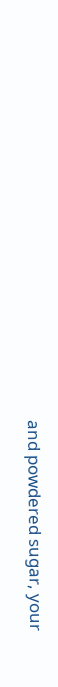and powdered sugar, your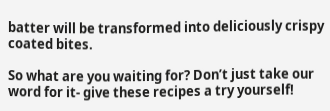batter will be transformed into deliciously crispy coated bites.

So what are you waiting for? Don’t just take our word for it- give these recipes a try yourself!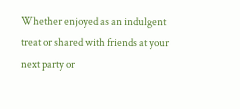Whether enjoyed as an indulgent treat or shared with friends at your next party or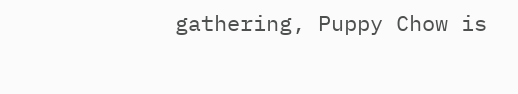gathering, Puppy Chow is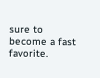sure to become a fast favorite.